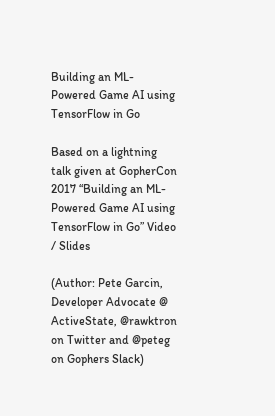Building an ML-Powered Game AI using TensorFlow in Go

Based on a lightning talk given at GopherCon 2017 “Building an ML-Powered Game AI using TensorFlow in Go” Video / Slides

(Author: Pete Garcin, Developer Advocate @ ActiveState, @rawktron on Twitter and @peteg on Gophers Slack)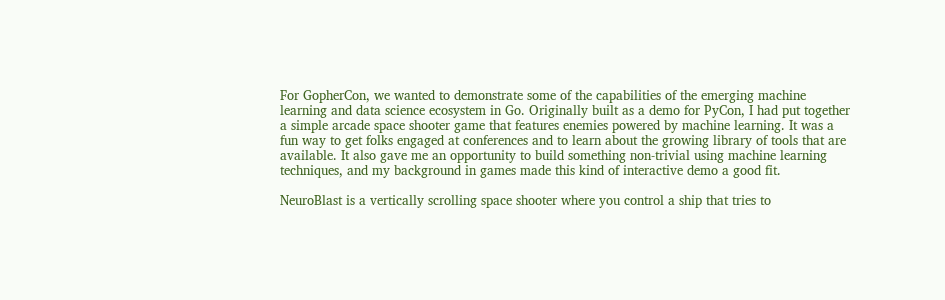For GopherCon, we wanted to demonstrate some of the capabilities of the emerging machine learning and data science ecosystem in Go. Originally built as a demo for PyCon, I had put together a simple arcade space shooter game that features enemies powered by machine learning. It was a fun way to get folks engaged at conferences and to learn about the growing library of tools that are available. It also gave me an opportunity to build something non-trivial using machine learning techniques, and my background in games made this kind of interactive demo a good fit.

NeuroBlast is a vertically scrolling space shooter where you control a ship that tries to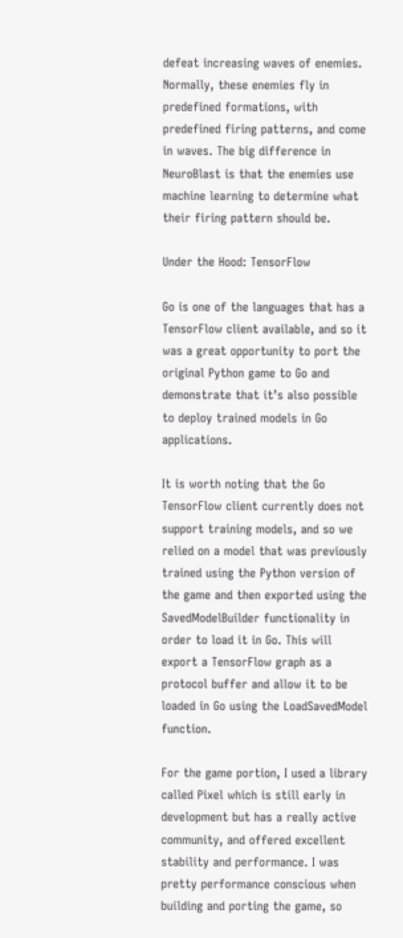defeat increasing waves of enemies. Normally, these enemies fly in predefined formations, with predefined firing patterns, and come in waves. The big difference in NeuroBlast is that the enemies use machine learning to determine what their firing pattern should be.

Under the Hood: TensorFlow

Go is one of the languages that has a TensorFlow client available, and so it was a great opportunity to port the original Python game to Go and demonstrate that it’s also possible to deploy trained models in Go applications.

It is worth noting that the Go TensorFlow client currently does not support training models, and so we relied on a model that was previously trained using the Python version of the game and then exported using the SavedModelBuilder functionality in order to load it in Go. This will export a TensorFlow graph as a protocol buffer and allow it to be loaded in Go using the LoadSavedModel function.

For the game portion, I used a library called Pixel which is still early in development but has a really active community, and offered excellent stability and performance. I was pretty performance conscious when building and porting the game, so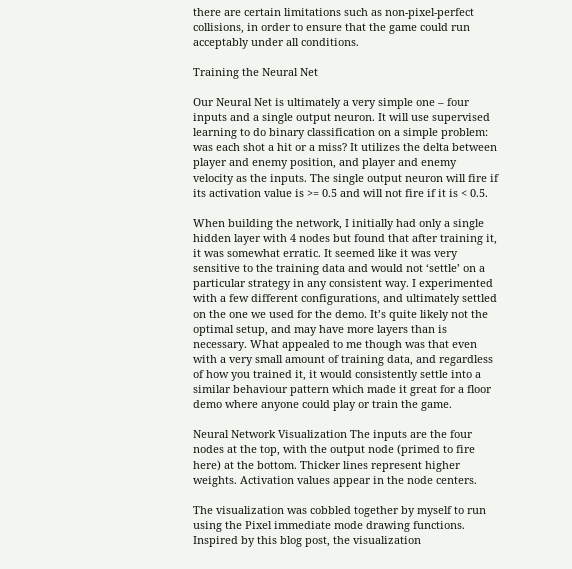there are certain limitations such as non-pixel-perfect collisions, in order to ensure that the game could run acceptably under all conditions.

Training the Neural Net

Our Neural Net is ultimately a very simple one – four inputs and a single output neuron. It will use supervised learning to do binary classification on a simple problem: was each shot a hit or a miss? It utilizes the delta between player and enemy position, and player and enemy velocity as the inputs. The single output neuron will fire if its activation value is >= 0.5 and will not fire if it is < 0.5.

When building the network, I initially had only a single hidden layer with 4 nodes but found that after training it, it was somewhat erratic. It seemed like it was very sensitive to the training data and would not ‘settle’ on a particular strategy in any consistent way. I experimented with a few different configurations, and ultimately settled on the one we used for the demo. It’s quite likely not the optimal setup, and may have more layers than is necessary. What appealed to me though was that even with a very small amount of training data, and regardless of how you trained it, it would consistently settle into a similar behaviour pattern which made it great for a floor demo where anyone could play or train the game.

Neural Network Visualization The inputs are the four nodes at the top, with the output node (primed to fire here) at the bottom. Thicker lines represent higher weights. Activation values appear in the node centers.

The visualization was cobbled together by myself to run using the Pixel immediate mode drawing functions. Inspired by this blog post, the visualization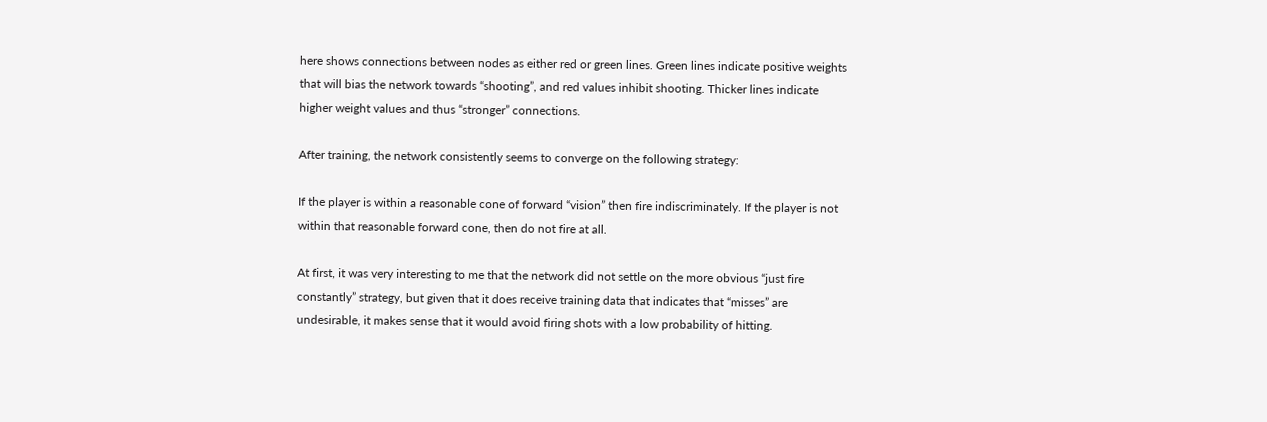here shows connections between nodes as either red or green lines. Green lines indicate positive weights that will bias the network towards “shooting”, and red values inhibit shooting. Thicker lines indicate higher weight values and thus “stronger” connections.

After training, the network consistently seems to converge on the following strategy:

If the player is within a reasonable cone of forward “vision” then fire indiscriminately. If the player is not within that reasonable forward cone, then do not fire at all.

At first, it was very interesting to me that the network did not settle on the more obvious “just fire constantly” strategy, but given that it does receive training data that indicates that “misses” are undesirable, it makes sense that it would avoid firing shots with a low probability of hitting.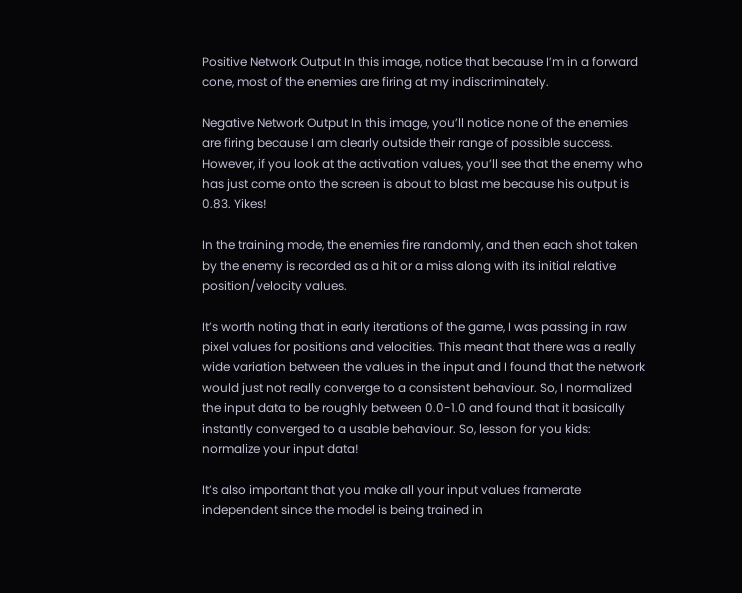Positive Network Output In this image, notice that because I’m in a forward cone, most of the enemies are firing at my indiscriminately.

Negative Network Output In this image, you’ll notice none of the enemies are firing because I am clearly outside their range of possible success. However, if you look at the activation values, you’ll see that the enemy who has just come onto the screen is about to blast me because his output is 0.83. Yikes!

In the training mode, the enemies fire randomly, and then each shot taken by the enemy is recorded as a hit or a miss along with its initial relative position/velocity values.

It’s worth noting that in early iterations of the game, I was passing in raw pixel values for positions and velocities. This meant that there was a really wide variation between the values in the input and I found that the network would just not really converge to a consistent behaviour. So, I normalized the input data to be roughly between 0.0-1.0 and found that it basically instantly converged to a usable behaviour. So, lesson for you kids: normalize your input data!

It’s also important that you make all your input values framerate independent since the model is being trained in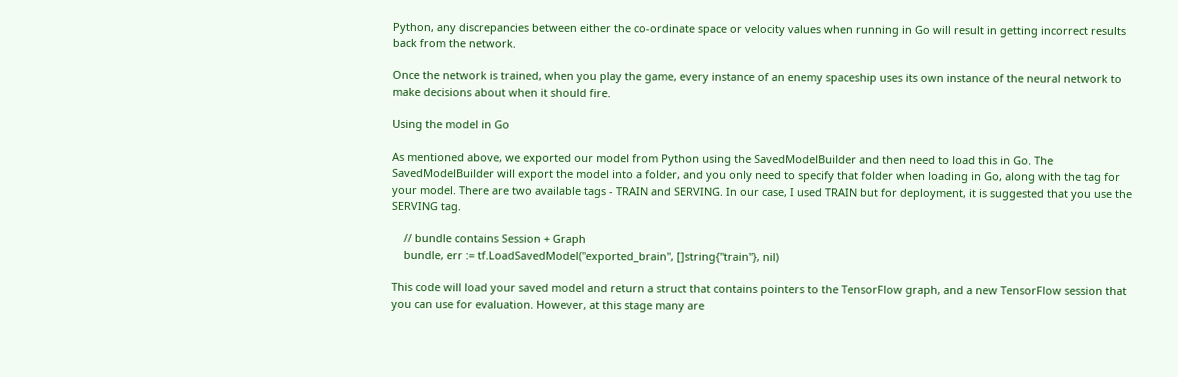Python, any discrepancies between either the co-ordinate space or velocity values when running in Go will result in getting incorrect results back from the network.

Once the network is trained, when you play the game, every instance of an enemy spaceship uses its own instance of the neural network to make decisions about when it should fire.

Using the model in Go

As mentioned above, we exported our model from Python using the SavedModelBuilder and then need to load this in Go. The SavedModelBuilder will export the model into a folder, and you only need to specify that folder when loading in Go, along with the tag for your model. There are two available tags - TRAIN and SERVING. In our case, I used TRAIN but for deployment, it is suggested that you use the SERVING tag.

    // bundle contains Session + Graph
    bundle, err := tf.LoadSavedModel("exported_brain", []string{"train"}, nil)

This code will load your saved model and return a struct that contains pointers to the TensorFlow graph, and a new TensorFlow session that you can use for evaluation. However, at this stage many are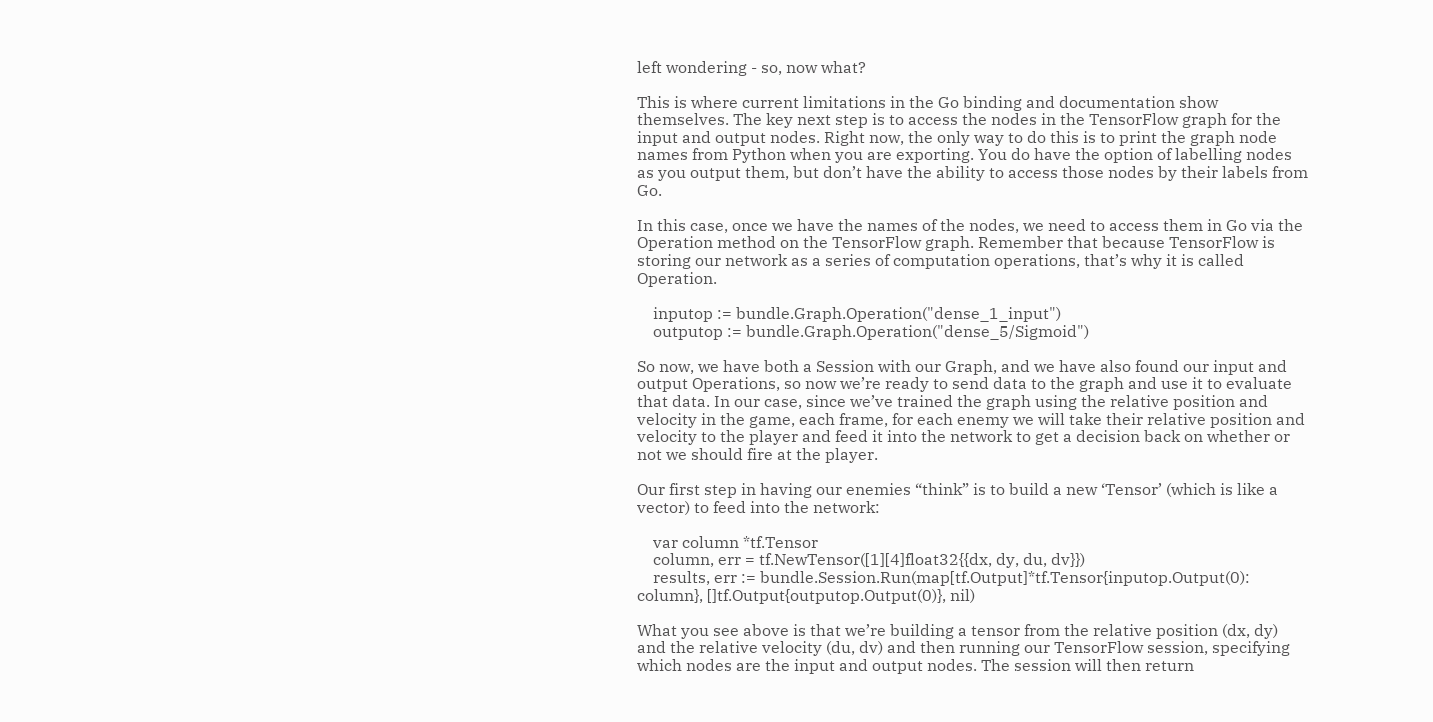left wondering - so, now what?

This is where current limitations in the Go binding and documentation show themselves. The key next step is to access the nodes in the TensorFlow graph for the input and output nodes. Right now, the only way to do this is to print the graph node names from Python when you are exporting. You do have the option of labelling nodes as you output them, but don’t have the ability to access those nodes by their labels from Go.

In this case, once we have the names of the nodes, we need to access them in Go via the Operation method on the TensorFlow graph. Remember that because TensorFlow is storing our network as a series of computation operations, that’s why it is called Operation.

    inputop := bundle.Graph.Operation("dense_1_input")
    outputop := bundle.Graph.Operation("dense_5/Sigmoid")

So now, we have both a Session with our Graph, and we have also found our input and output Operations, so now we’re ready to send data to the graph and use it to evaluate that data. In our case, since we’ve trained the graph using the relative position and velocity in the game, each frame, for each enemy we will take their relative position and velocity to the player and feed it into the network to get a decision back on whether or not we should fire at the player.

Our first step in having our enemies “think” is to build a new ‘Tensor’ (which is like a vector) to feed into the network:

    var column *tf.Tensor
    column, err = tf.NewTensor([1][4]float32{{dx, dy, du, dv}})
    results, err := bundle.Session.Run(map[tf.Output]*tf.Tensor{inputop.Output(0): column}, []tf.Output{outputop.Output(0)}, nil)

What you see above is that we’re building a tensor from the relative position (dx, dy) and the relative velocity (du, dv) and then running our TensorFlow session, specifying which nodes are the input and output nodes. The session will then return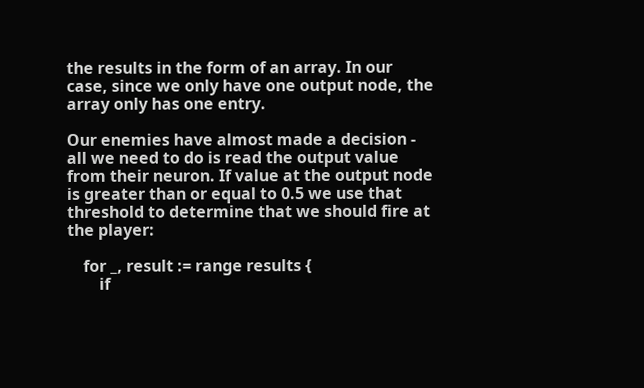the results in the form of an array. In our case, since we only have one output node, the array only has one entry.

Our enemies have almost made a decision - all we need to do is read the output value from their neuron. If value at the output node is greater than or equal to 0.5 we use that threshold to determine that we should fire at the player:

    for _, result := range results {
        if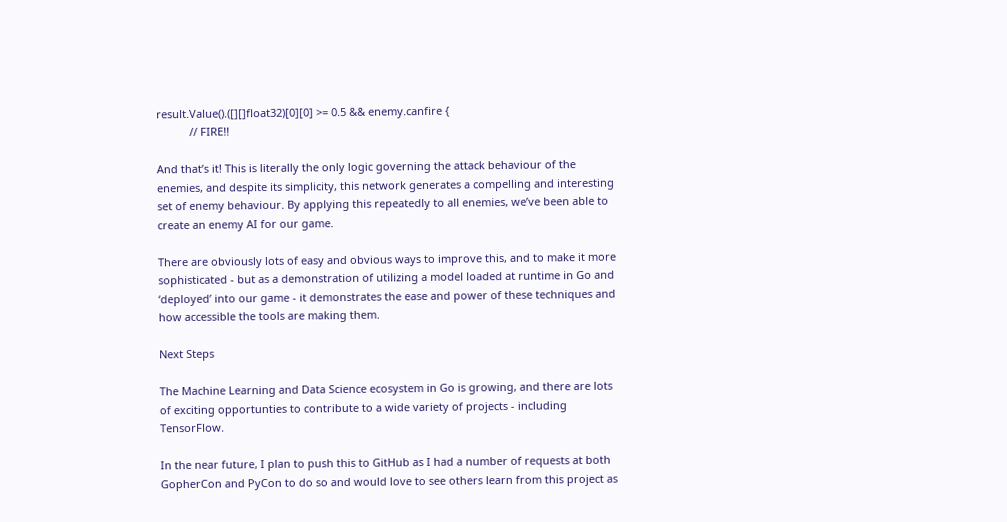result.Value().([][]float32)[0][0] >= 0.5 && enemy.canfire {
           // FIRE!!

And that’s it! This is literally the only logic governing the attack behaviour of the enemies, and despite its simplicity, this network generates a compelling and interesting set of enemy behaviour. By applying this repeatedly to all enemies, we’ve been able to create an enemy AI for our game.

There are obviously lots of easy and obvious ways to improve this, and to make it more sophisticated - but as a demonstration of utilizing a model loaded at runtime in Go and ‘deployed’ into our game - it demonstrates the ease and power of these techniques and how accessible the tools are making them.

Next Steps

The Machine Learning and Data Science ecosystem in Go is growing, and there are lots of exciting opportunties to contribute to a wide variety of projects - including TensorFlow.

In the near future, I plan to push this to GitHub as I had a number of requests at both GopherCon and PyCon to do so and would love to see others learn from this project as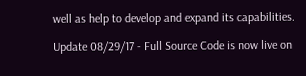well as help to develop and expand its capabilities.

Update 08/29/17 - Full Source Code is now live on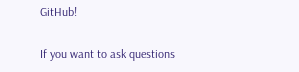GitHub!

If you want to ask questions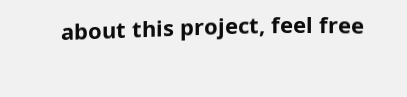about this project, feel free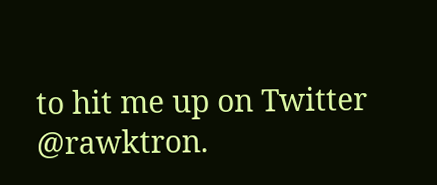to hit me up on Twitter @rawktron.